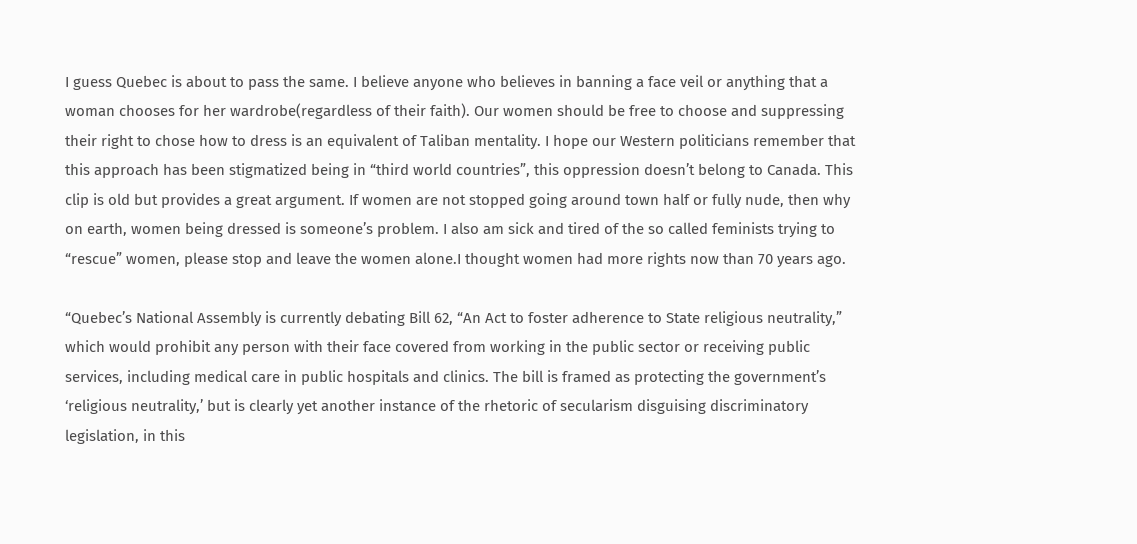I guess Quebec is about to pass the same. I believe anyone who believes in banning a face veil or anything that a woman chooses for her wardrobe(regardless of their faith). Our women should be free to choose and suppressing their right to chose how to dress is an equivalent of Taliban mentality. I hope our Western politicians remember that this approach has been stigmatized being in “third world countries”, this oppression doesn’t belong to Canada. This clip is old but provides a great argument. If women are not stopped going around town half or fully nude, then why on earth, women being dressed is someone’s problem. I also am sick and tired of the so called feminists trying to “rescue” women, please stop and leave the women alone.I thought women had more rights now than 70 years ago.

“Quebec’s National Assembly is currently debating Bill 62, “An Act to foster adherence to State religious neutrality,” which would prohibit any person with their face covered from working in the public sector or receiving public services, including medical care in public hospitals and clinics. The bill is framed as protecting the government’s ‘religious neutrality,’ but is clearly yet another instance of the rhetoric of secularism disguising discriminatory legislation, in this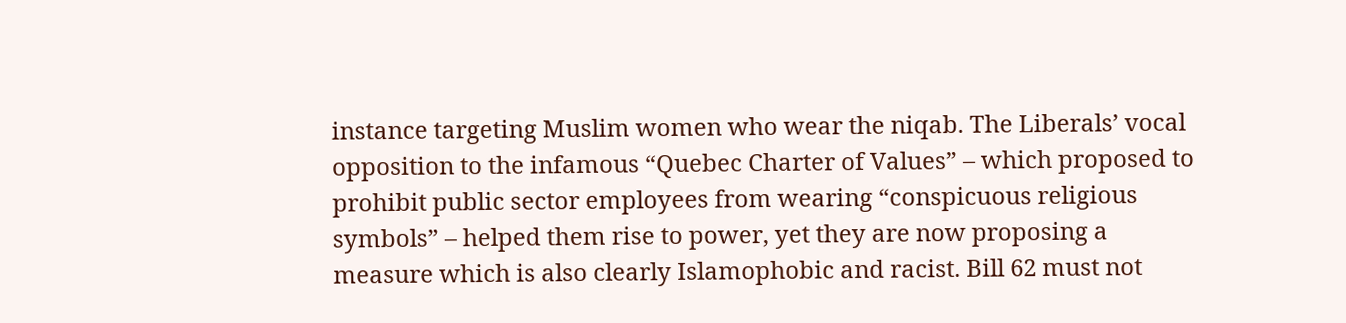instance targeting Muslim women who wear the niqab. The Liberals’ vocal opposition to the infamous “Quebec Charter of Values” – which proposed to prohibit public sector employees from wearing “conspicuous religious symbols” – helped them rise to power, yet they are now proposing a measure which is also clearly Islamophobic and racist. Bill 62 must not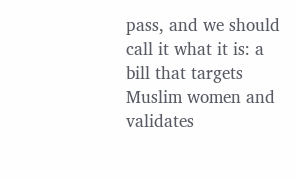pass, and we should call it what it is: a bill that targets Muslim women and validates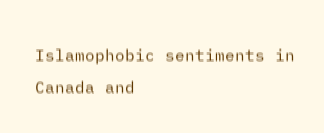Islamophobic sentiments in Canada and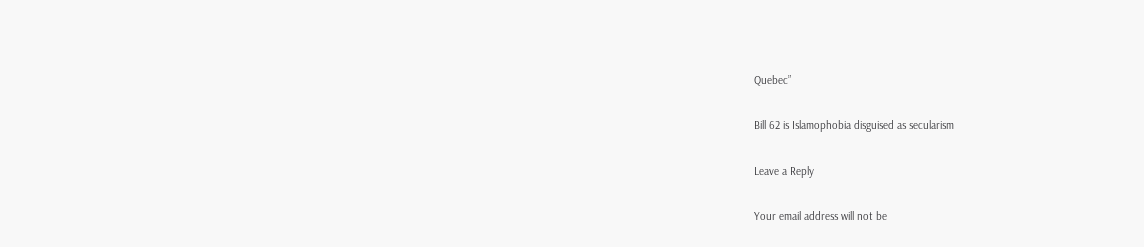Quebec”

Bill 62 is Islamophobia disguised as secularism

Leave a Reply

Your email address will not be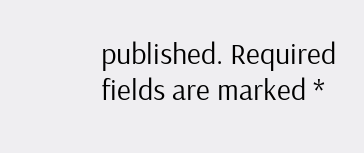published. Required fields are marked *